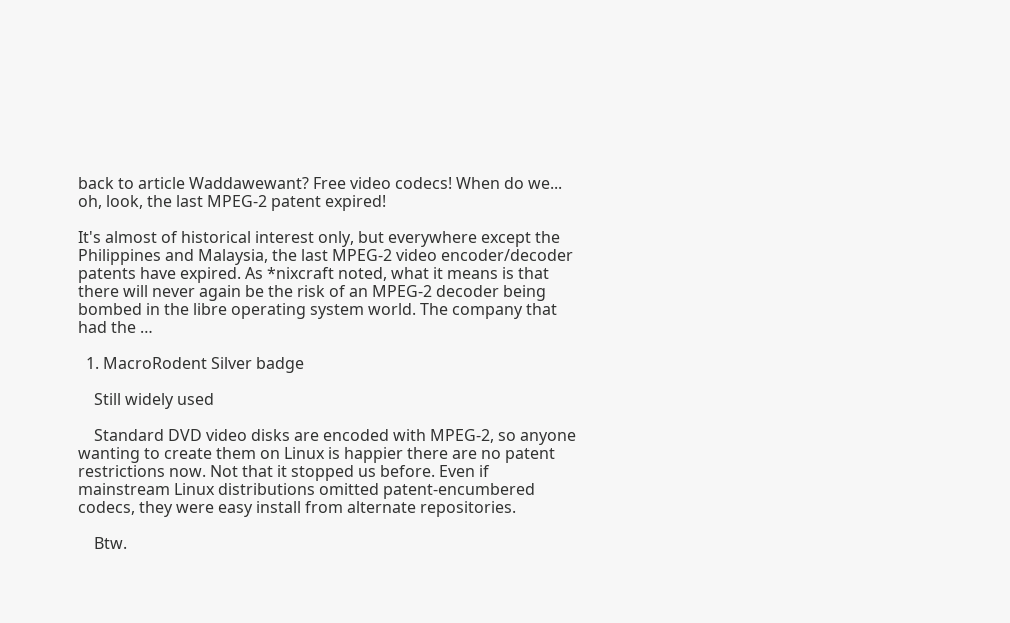back to article Waddawewant? Free video codecs! When do we... oh, look, the last MPEG-2 patent expired!

It's almost of historical interest only, but everywhere except the Philippines and Malaysia, the last MPEG-2 video encoder/decoder patents have expired. As *nixcraft noted, what it means is that there will never again be the risk of an MPEG-2 decoder being bombed in the libre operating system world. The company that had the …

  1. MacroRodent Silver badge

    Still widely used

    Standard DVD video disks are encoded with MPEG-2, so anyone wanting to create them on Linux is happier there are no patent restrictions now. Not that it stopped us before. Even if mainstream Linux distributions omitted patent-encumbered codecs, they were easy install from alternate repositories.

    Btw.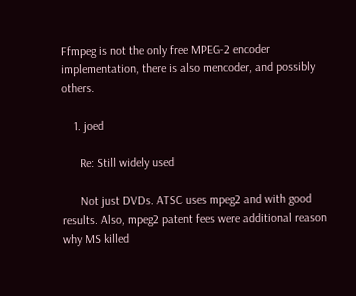Ffmpeg is not the only free MPEG-2 encoder implementation, there is also mencoder, and possibly others.

    1. joed

      Re: Still widely used

      Not just DVDs. ATSC uses mpeg2 and with good results. Also, mpeg2 patent fees were additional reason why MS killed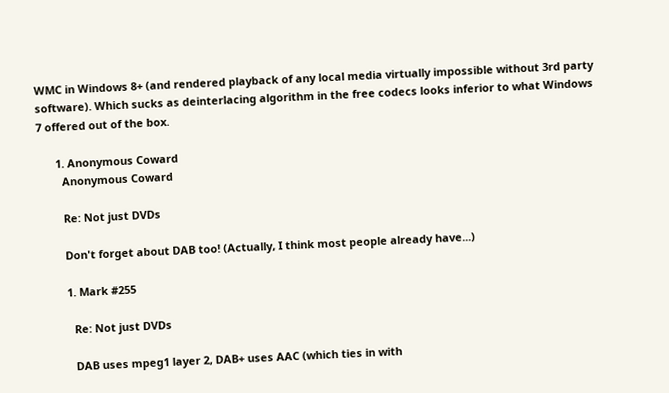WMC in Windows 8+ (and rendered playback of any local media virtually impossible without 3rd party software). Which sucks as deinterlacing algorithm in the free codecs looks inferior to what Windows 7 offered out of the box.

      1. Anonymous Coward
        Anonymous Coward

        Re: Not just DVDs

        Don't forget about DAB too! (Actually, I think most people already have...)

        1. Mark #255

          Re: Not just DVDs

          DAB uses mpeg1 layer 2, DAB+ uses AAC (which ties in with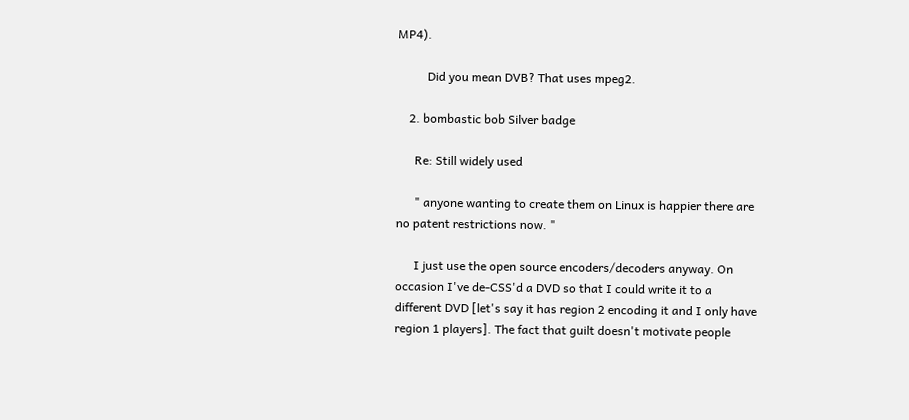MP4).

          Did you mean DVB? That uses mpeg2.

    2. bombastic bob Silver badge

      Re: Still widely used

      " anyone wanting to create them on Linux is happier there are no patent restrictions now. "

      I just use the open source encoders/decoders anyway. On occasion I've de-CSS'd a DVD so that I could write it to a different DVD [let's say it has region 2 encoding it and I only have region 1 players]. The fact that guilt doesn't motivate people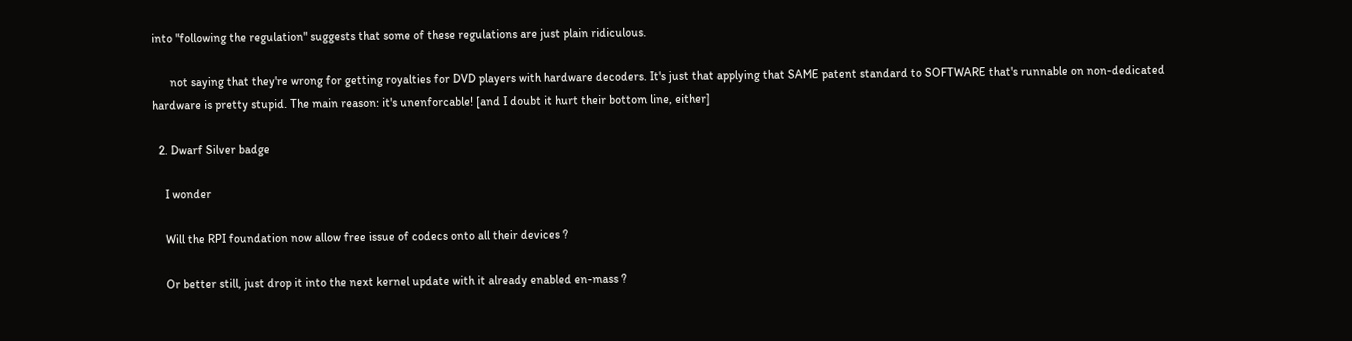into "following the regulation" suggests that some of these regulations are just plain ridiculous.

      not saying that they're wrong for getting royalties for DVD players with hardware decoders. It's just that applying that SAME patent standard to SOFTWARE that's runnable on non-dedicated hardware is pretty stupid. The main reason: it's unenforcable! [and I doubt it hurt their bottom line, either]

  2. Dwarf Silver badge

    I wonder

    Will the RPI foundation now allow free issue of codecs onto all their devices ?

    Or better still, just drop it into the next kernel update with it already enabled en-mass ?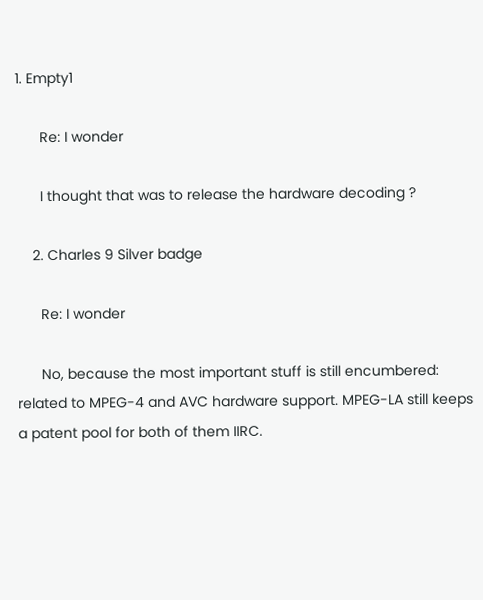1. Empty1

      Re: I wonder

      I thought that was to release the hardware decoding ?

    2. Charles 9 Silver badge

      Re: I wonder

      No, because the most important stuff is still encumbered: related to MPEG-4 and AVC hardware support. MPEG-LA still keeps a patent pool for both of them IIRC.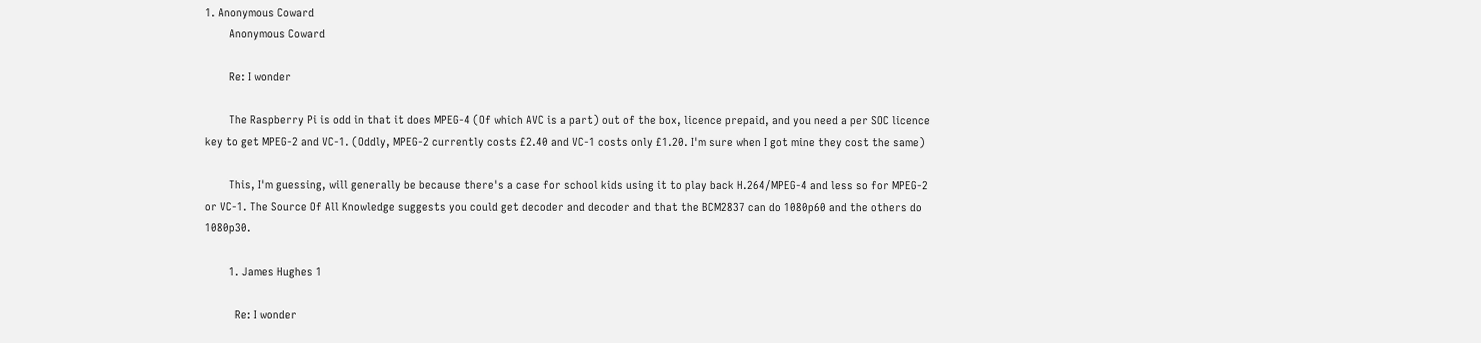1. Anonymous Coward
        Anonymous Coward

        Re: I wonder

        The Raspberry Pi is odd in that it does MPEG-4 (Of which AVC is a part) out of the box, licence prepaid, and you need a per SOC licence key to get MPEG-2 and VC-1. (Oddly, MPEG-2 currently costs £2.40 and VC-1 costs only £1.20. I'm sure when I got mine they cost the same)

        This, I'm guessing, will generally be because there's a case for school kids using it to play back H.264/MPEG-4 and less so for MPEG-2 or VC-1. The Source Of All Knowledge suggests you could get decoder and decoder and that the BCM2837 can do 1080p60 and the others do 1080p30.

        1. James Hughes 1

          Re: I wonder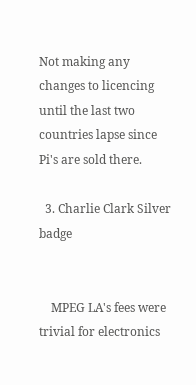Not making any changes to licencing until the last two countries lapse since Pi's are sold there.

  3. Charlie Clark Silver badge


    MPEG LA's fees were trivial for electronics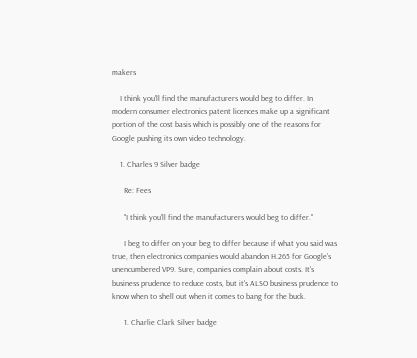makers

    I think you'll find the manufacturers would beg to differ. In modern consumer electronics patent licences make up a significant portion of the cost basis which is possibly one of the reasons for Google pushing its own video technology.

    1. Charles 9 Silver badge

      Re: Fees

      "I think you'll find the manufacturers would beg to differ."

      I beg to differ on your beg to differ because if what you said was true, then electronics companies would abandon H.265 for Google's unencumbered VP9. Sure, companies complain about costs. It's business prudence to reduce costs, but it's ALSO business prudence to know when to shell out when it comes to bang for the buck.

      1. Charlie Clark Silver badge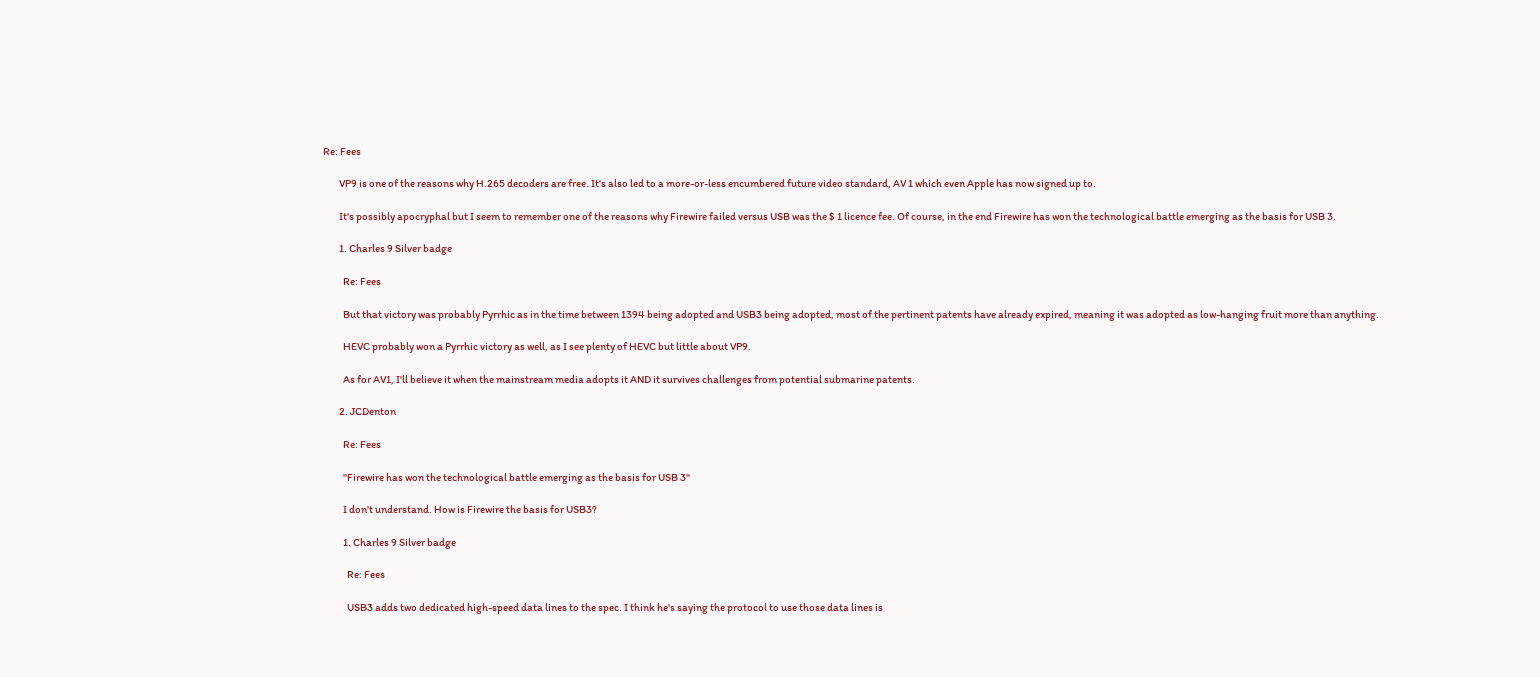Re: Fees

        VP9 is one of the reasons why H.265 decoders are free. It's also led to a more-or-less encumbered future video standard, AV 1 which even Apple has now signed up to.

        It's possibly apocryphal but I seem to remember one of the reasons why Firewire failed versus USB was the $ 1 licence fee. Of course, in the end Firewire has won the technological battle emerging as the basis for USB 3.

        1. Charles 9 Silver badge

          Re: Fees

          But that victory was probably Pyrrhic as in the time between 1394 being adopted and USB3 being adopted, most of the pertinent patents have already expired, meaning it was adopted as low-hanging fruit more than anything.

          HEVC probably won a Pyrrhic victory as well, as I see plenty of HEVC but little about VP9.

          As for AV1, I'll believe it when the mainstream media adopts it AND it survives challenges from potential submarine patents.

        2. JCDenton

          Re: Fees

          "Firewire has won the technological battle emerging as the basis for USB 3"

          I don't understand. How is Firewire the basis for USB3?

          1. Charles 9 Silver badge

            Re: Fees

            USB3 adds two dedicated high-speed data lines to the spec. I think he's saying the protocol to use those data lines is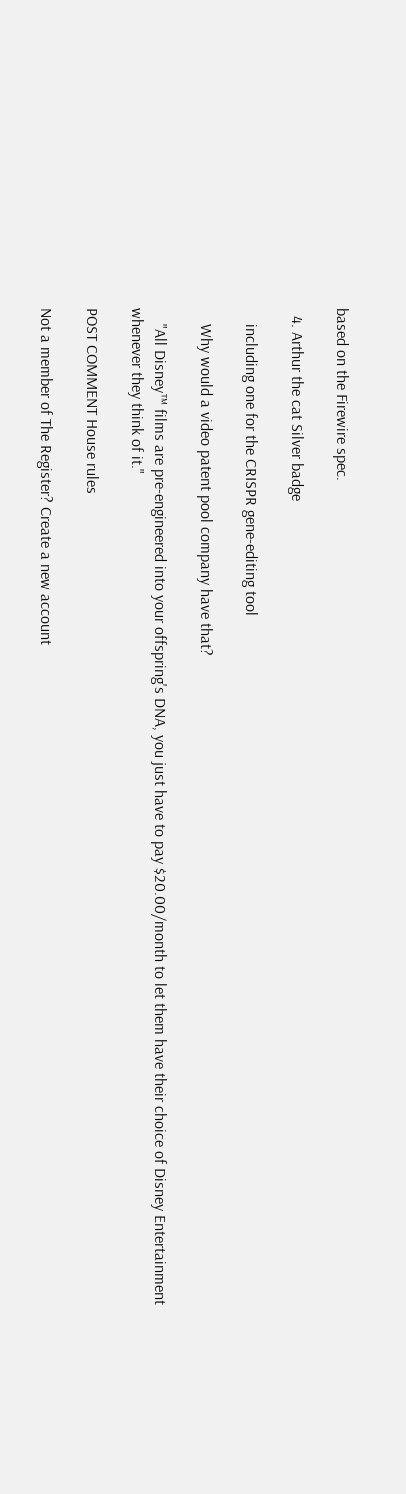based on the Firewire spec.

  4. Arthur the cat Silver badge

    including one for the CRISPR gene-editing tool

    Why would a video patent pool company have that?

    "All Disney™ films are pre-engineered into your offspring's DNA, you just have to pay $20.00/month to let them have their choice of Disney Entertainment whenever they think of it."

POST COMMENT House rules

Not a member of The Register? Create a new account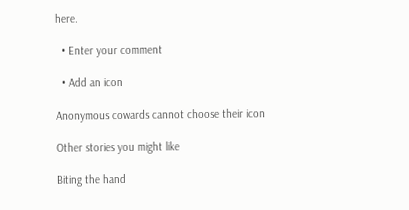here.

  • Enter your comment

  • Add an icon

Anonymous cowards cannot choose their icon

Other stories you might like

Biting the hand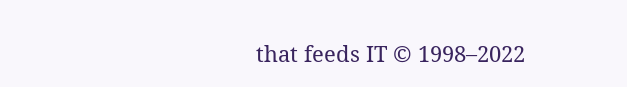that feeds IT © 1998–2022